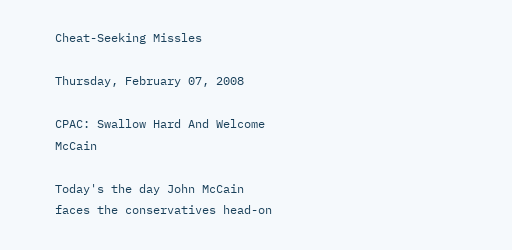Cheat-Seeking Missles

Thursday, February 07, 2008

CPAC: Swallow Hard And Welcome McCain

Today's the day John McCain faces the conservatives head-on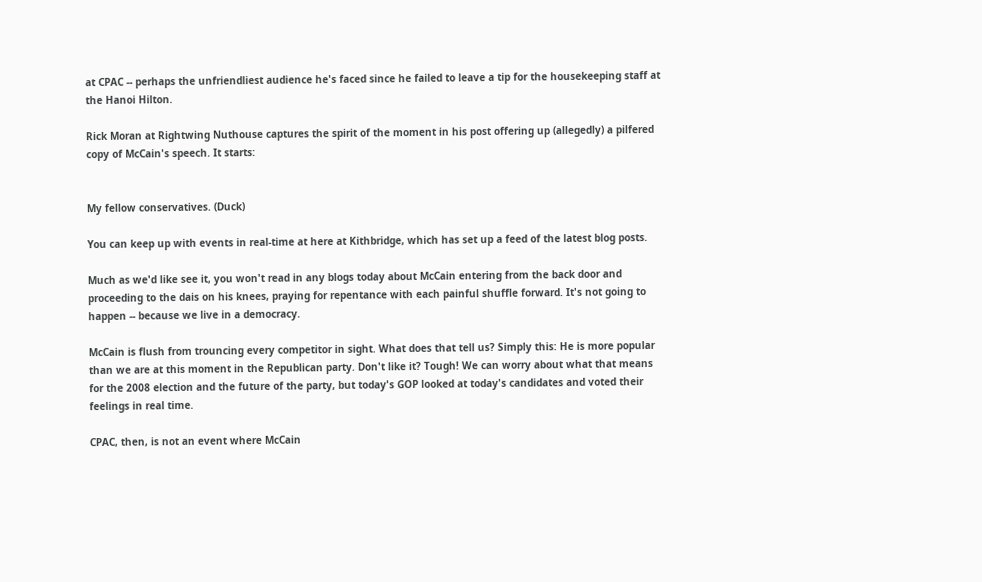at CPAC -- perhaps the unfriendliest audience he's faced since he failed to leave a tip for the housekeeping staff at the Hanoi Hilton.

Rick Moran at Rightwing Nuthouse captures the spirit of the moment in his post offering up (allegedly) a pilfered copy of McCain's speech. It starts:


My fellow conservatives. (Duck)

You can keep up with events in real-time at here at Kithbridge, which has set up a feed of the latest blog posts.

Much as we'd like see it, you won't read in any blogs today about McCain entering from the back door and proceeding to the dais on his knees, praying for repentance with each painful shuffle forward. It's not going to happen -- because we live in a democracy.

McCain is flush from trouncing every competitor in sight. What does that tell us? Simply this: He is more popular than we are at this moment in the Republican party. Don't like it? Tough! We can worry about what that means for the 2008 election and the future of the party, but today's GOP looked at today's candidates and voted their feelings in real time.

CPAC, then, is not an event where McCain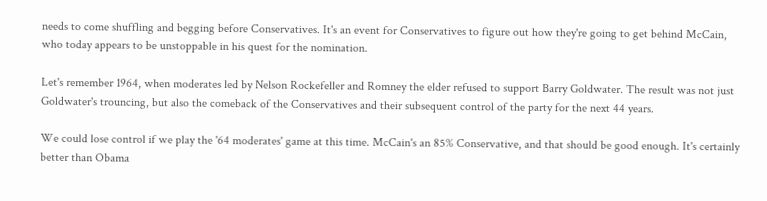needs to come shuffling and begging before Conservatives. It's an event for Conservatives to figure out how they're going to get behind McCain, who today appears to be unstoppable in his quest for the nomination.

Let's remember 1964, when moderates led by Nelson Rockefeller and Romney the elder refused to support Barry Goldwater. The result was not just Goldwater's trouncing, but also the comeback of the Conservatives and their subsequent control of the party for the next 44 years.

We could lose control if we play the '64 moderates' game at this time. McCain's an 85% Conservative, and that should be good enough. It's certainly better than Obama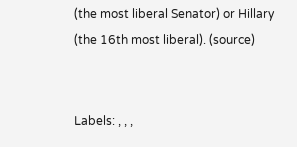(the most liberal Senator) or Hillary (the 16th most liberal). (source)


Labels: , , ,